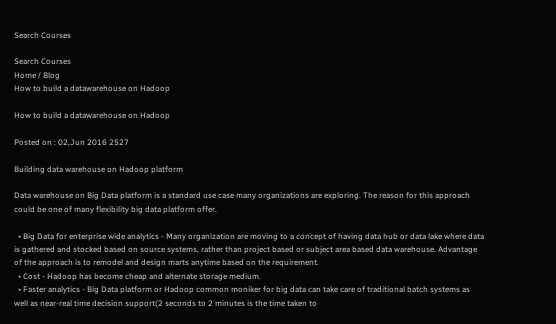Search Courses

Search Courses
Home / Blog
How to build a datawarehouse on Hadoop

How to build a datawarehouse on Hadoop

Posted on : 02,Jun 2016 2527

Building data warehouse on Hadoop platform

Data warehouse on Big Data platform is a standard use case many organizations are exploring. The reason for this approach could be one of many flexibility big data platform offer.

  • Big Data for enterprise wide analytics - Many organization are moving to a concept of having data hub or data lake where data is gathered and stocked based on source systems, rather than project based or subject area based data warehouse. Advantage of the approach is to remodel and design marts anytime based on the requirement.
  • Cost - Hadoop has become cheap and alternate storage medium.
  • Faster analytics - Big Data platform or Hadoop common moniker for big data can take care of traditional batch systems as well as near-real time decision support(2 seconds to 2 minutes is the time taken to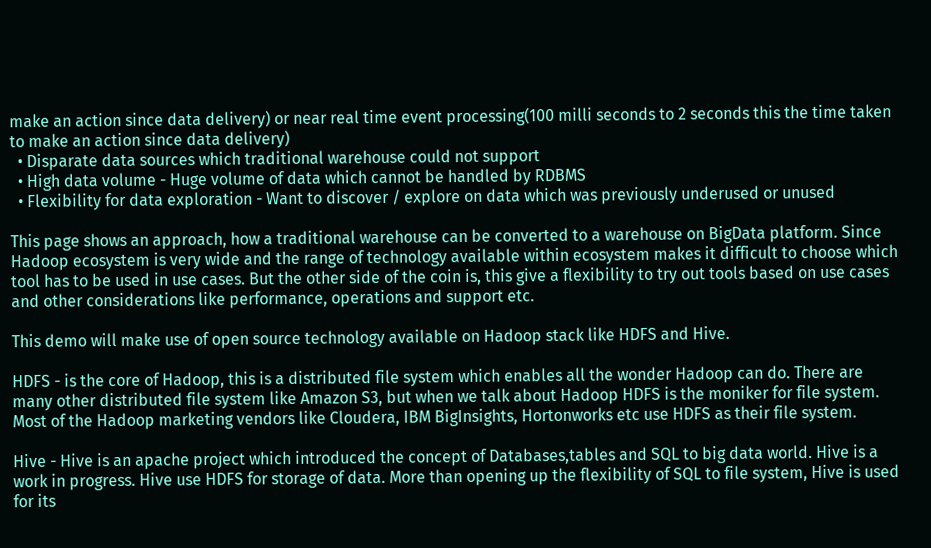make an action since data delivery) or near real time event processing(100 milli seconds to 2 seconds this the time taken to make an action since data delivery)
  • Disparate data sources which traditional warehouse could not support
  • High data volume - Huge volume of data which cannot be handled by RDBMS
  • Flexibility for data exploration - Want to discover / explore on data which was previously underused or unused

This page shows an approach, how a traditional warehouse can be converted to a warehouse on BigData platform. Since Hadoop ecosystem is very wide and the range of technology available within ecosystem makes it difficult to choose which tool has to be used in use cases. But the other side of the coin is, this give a flexibility to try out tools based on use cases and other considerations like performance, operations and support etc.

This demo will make use of open source technology available on Hadoop stack like HDFS and Hive.

HDFS - is the core of Hadoop, this is a distributed file system which enables all the wonder Hadoop can do. There are many other distributed file system like Amazon S3, but when we talk about Hadoop HDFS is the moniker for file system. Most of the Hadoop marketing vendors like Cloudera, IBM BigInsights, Hortonworks etc use HDFS as their file system.

Hive - Hive is an apache project which introduced the concept of Databases,tables and SQL to big data world. Hive is a work in progress. Hive use HDFS for storage of data. More than opening up the flexibility of SQL to file system, Hive is used for its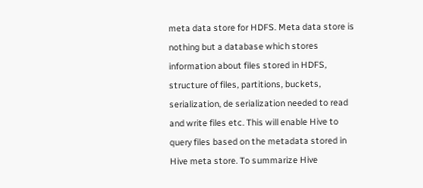meta data store for HDFS. Meta data store is nothing but a database which stores information about files stored in HDFS, structure of files, partitions, buckets, serialization, de serialization needed to read and write files etc. This will enable Hive to query files based on the metadata stored in Hive meta store. To summarize Hive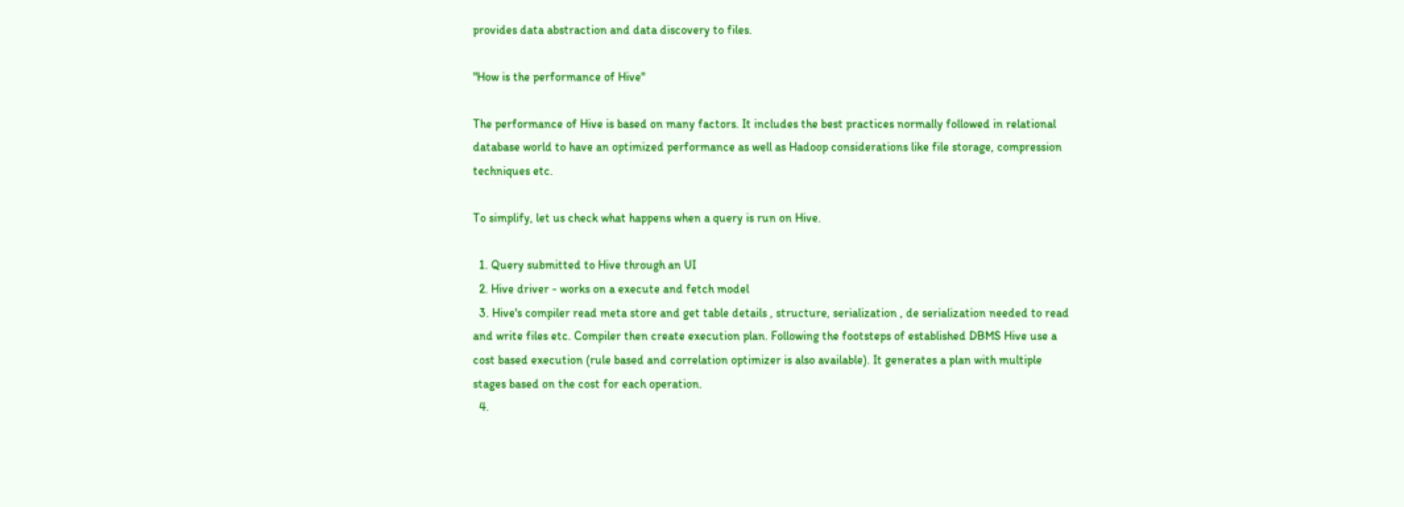provides data abstraction and data discovery to files.

"How is the performance of Hive"

The performance of Hive is based on many factors. It includes the best practices normally followed in relational database world to have an optimized performance as well as Hadoop considerations like file storage, compression techniques etc.

To simplify, let us check what happens when a query is run on Hive.

  1. Query submitted to Hive through an UI
  2. Hive driver - works on a execute and fetch model
  3. Hive's compiler read meta store and get table details , structure, serialization , de serialization needed to read and write files etc. Compiler then create execution plan. Following the footsteps of established DBMS Hive use a cost based execution (rule based and correlation optimizer is also available). It generates a plan with multiple stages based on the cost for each operation.
  4.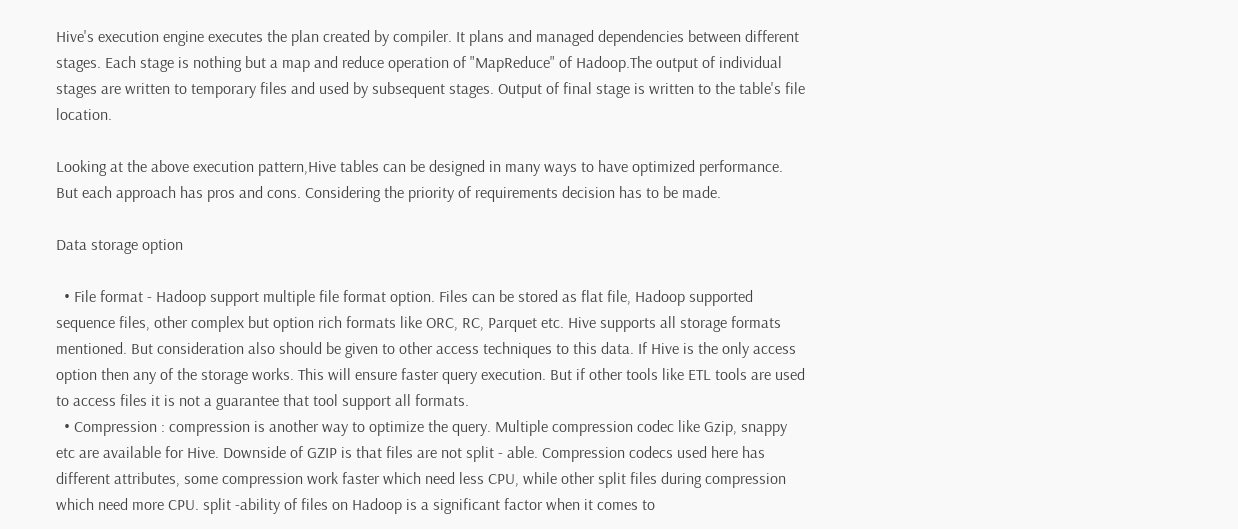Hive's execution engine executes the plan created by compiler. It plans and managed dependencies between different stages. Each stage is nothing but a map and reduce operation of "MapReduce" of Hadoop.The output of individual stages are written to temporary files and used by subsequent stages. Output of final stage is written to the table's file location.

Looking at the above execution pattern,Hive tables can be designed in many ways to have optimized performance. But each approach has pros and cons. Considering the priority of requirements decision has to be made.

Data storage option

  • File format - Hadoop support multiple file format option. Files can be stored as flat file, Hadoop supported sequence files, other complex but option rich formats like ORC, RC, Parquet etc. Hive supports all storage formats mentioned. But consideration also should be given to other access techniques to this data. If Hive is the only access option then any of the storage works. This will ensure faster query execution. But if other tools like ETL tools are used to access files it is not a guarantee that tool support all formats.
  • Compression : compression is another way to optimize the query. Multiple compression codec like Gzip, snappy etc are available for Hive. Downside of GZIP is that files are not split - able. Compression codecs used here has different attributes, some compression work faster which need less CPU, while other split files during compression which need more CPU. split -ability of files on Hadoop is a significant factor when it comes to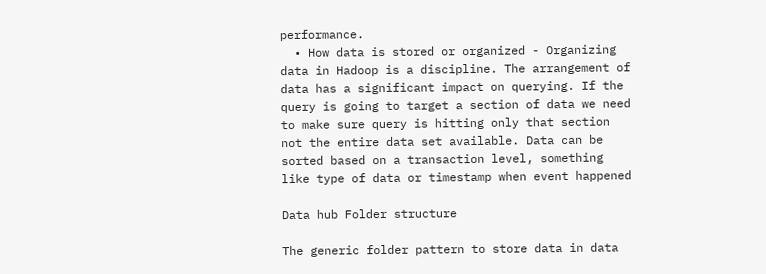performance.
  • How data is stored or organized - Organizing data in Hadoop is a discipline. The arrangement of data has a significant impact on querying. If the query is going to target a section of data we need to make sure query is hitting only that section not the entire data set available. Data can be sorted based on a transaction level, something like type of data or timestamp when event happened

Data hub Folder structure

The generic folder pattern to store data in data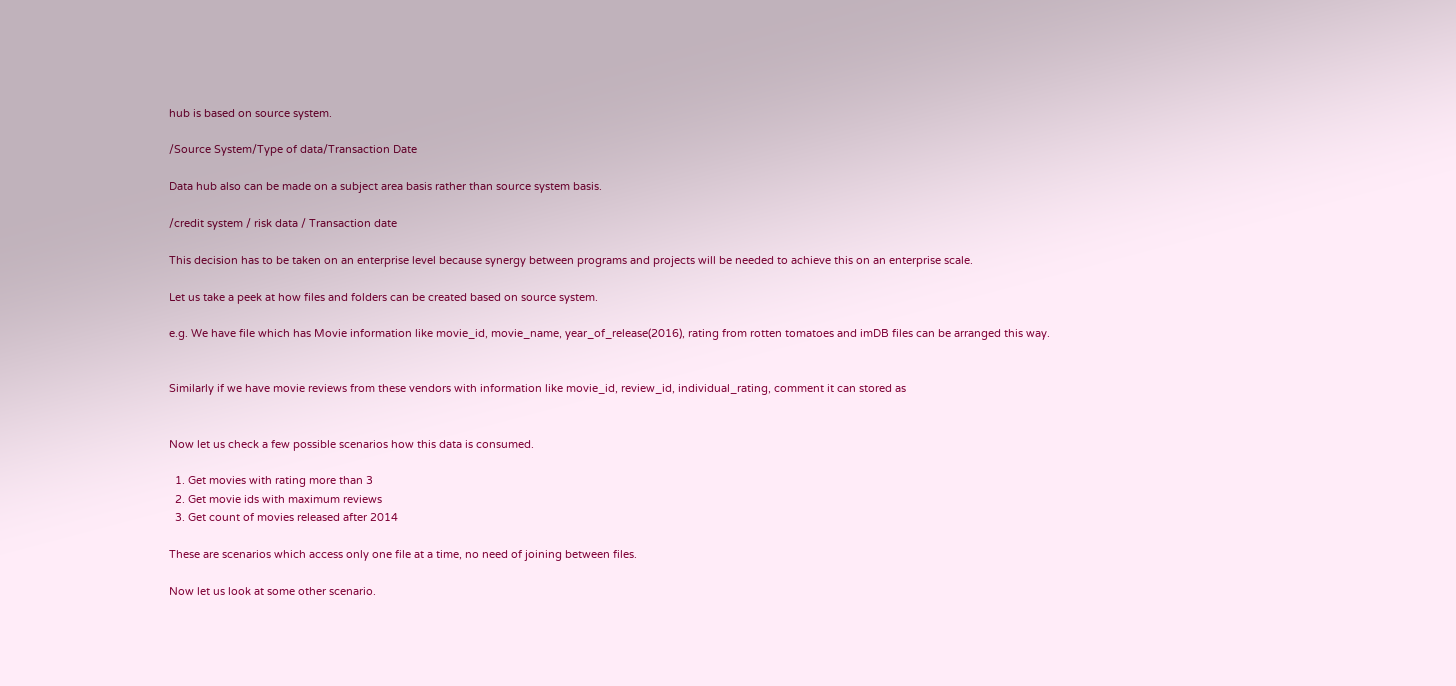hub is based on source system.

/Source System/Type of data/Transaction Date

Data hub also can be made on a subject area basis rather than source system basis.

/credit system / risk data / Transaction date

This decision has to be taken on an enterprise level because synergy between programs and projects will be needed to achieve this on an enterprise scale.

Let us take a peek at how files and folders can be created based on source system.

e.g. We have file which has Movie information like movie_id, movie_name, year_of_release(2016), rating from rotten tomatoes and imDB files can be arranged this way.


Similarly if we have movie reviews from these vendors with information like movie_id, review_id, individual_rating, comment it can stored as


Now let us check a few possible scenarios how this data is consumed.

  1. Get movies with rating more than 3
  2. Get movie ids with maximum reviews
  3. Get count of movies released after 2014

These are scenarios which access only one file at a time, no need of joining between files.

Now let us look at some other scenario.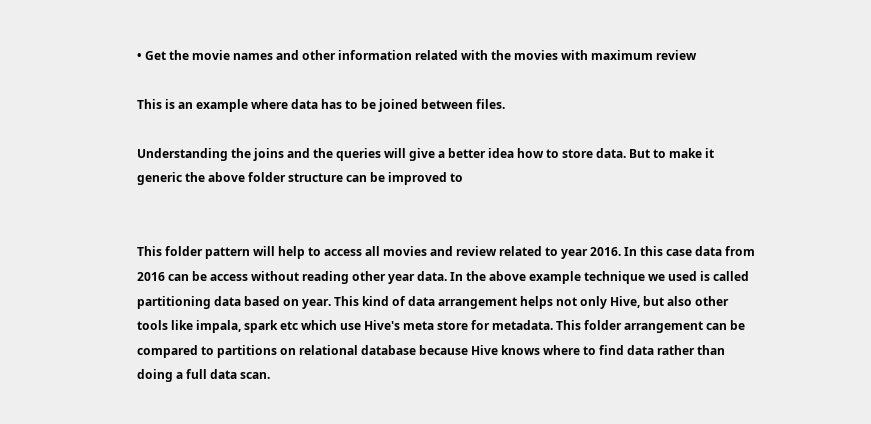• Get the movie names and other information related with the movies with maximum review

This is an example where data has to be joined between files.

Understanding the joins and the queries will give a better idea how to store data. But to make it generic the above folder structure can be improved to


This folder pattern will help to access all movies and review related to year 2016. In this case data from 2016 can be access without reading other year data. In the above example technique we used is called partitioning data based on year. This kind of data arrangement helps not only Hive, but also other tools like impala, spark etc which use Hive's meta store for metadata. This folder arrangement can be compared to partitions on relational database because Hive knows where to find data rather than doing a full data scan.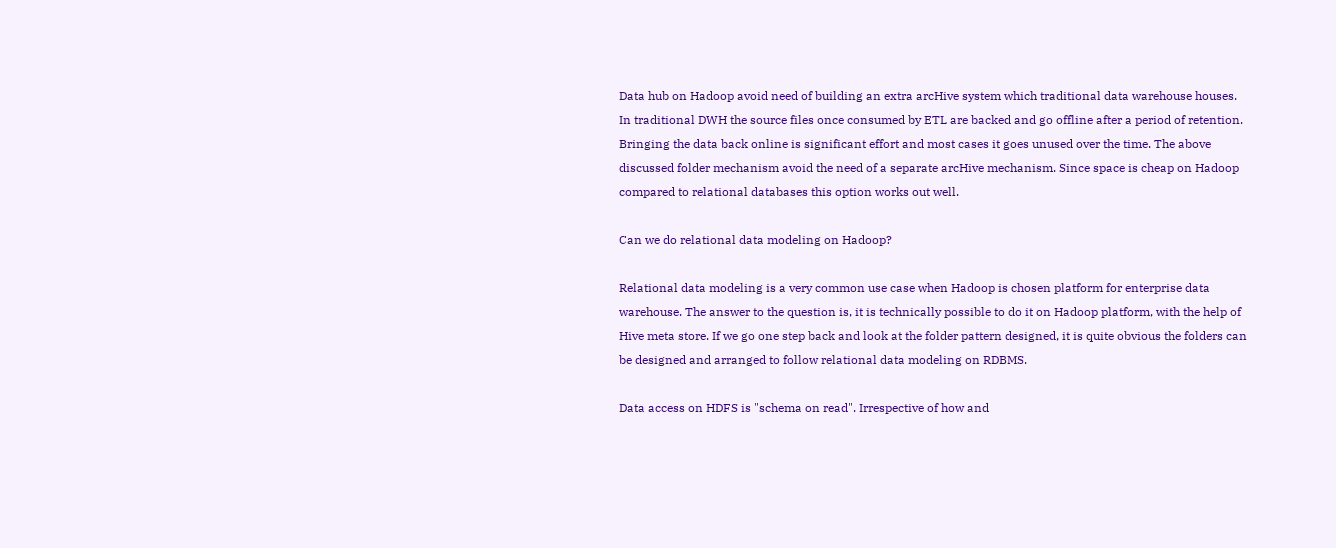Data hub on Hadoop avoid need of building an extra arcHive system which traditional data warehouse houses. In traditional DWH the source files once consumed by ETL are backed and go offline after a period of retention. Bringing the data back online is significant effort and most cases it goes unused over the time. The above discussed folder mechanism avoid the need of a separate arcHive mechanism. Since space is cheap on Hadoop compared to relational databases this option works out well.

Can we do relational data modeling on Hadoop?

Relational data modeling is a very common use case when Hadoop is chosen platform for enterprise data warehouse. The answer to the question is, it is technically possible to do it on Hadoop platform, with the help of Hive meta store. If we go one step back and look at the folder pattern designed, it is quite obvious the folders can be designed and arranged to follow relational data modeling on RDBMS.

Data access on HDFS is "schema on read". Irrespective of how and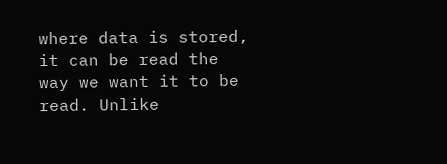where data is stored, it can be read the way we want it to be read. Unlike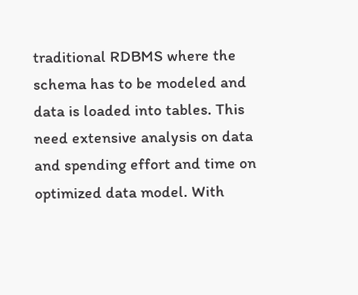traditional RDBMS where the schema has to be modeled and data is loaded into tables. This need extensive analysis on data and spending effort and time on optimized data model. With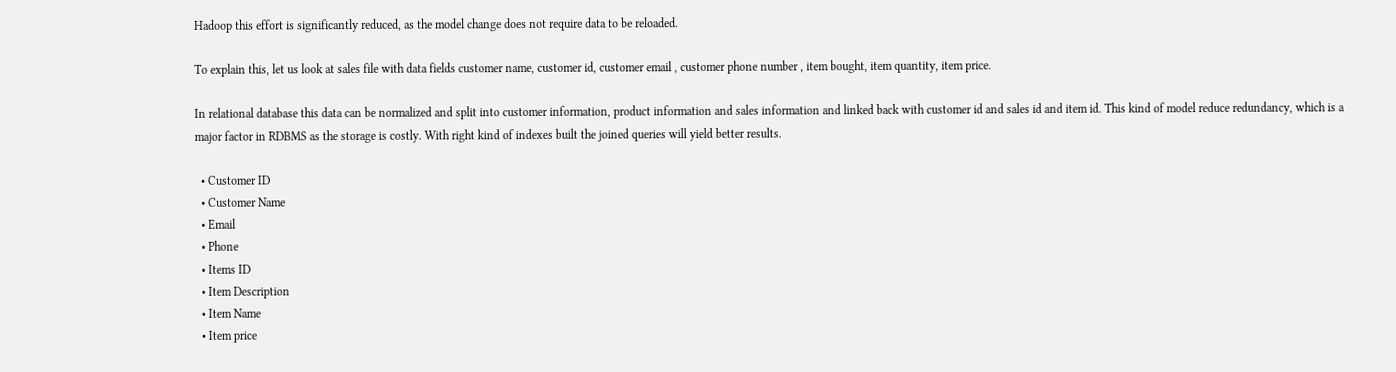Hadoop this effort is significantly reduced, as the model change does not require data to be reloaded.

To explain this, let us look at sales file with data fields customer name, customer id, customer email , customer phone number , item bought, item quantity, item price.

In relational database this data can be normalized and split into customer information, product information and sales information and linked back with customer id and sales id and item id. This kind of model reduce redundancy, which is a major factor in RDBMS as the storage is costly. With right kind of indexes built the joined queries will yield better results.

  • Customer ID
  • Customer Name
  • Email
  • Phone
  • Items ID
  • Item Description
  • Item Name
  • Item price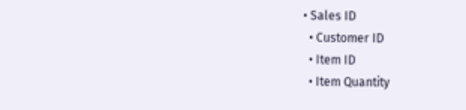• Sales ID
  • Customer ID
  • Item ID
  • Item Quantity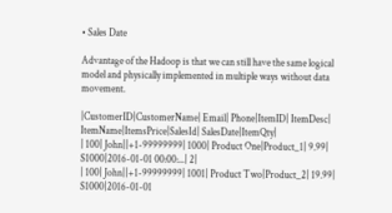• Sales Date

Advantage of the Hadoop is that we can still have the same logical model and physically implemented in multiple ways without data movement.

|CustomerID|CustomerName| Email| Phone|ItemID| ItemDesc| ItemName|ItemsPrice|SalesId| SalesDate|ItemQty|
| 100| John||+1-99999999| 1000| Product One|Product_1| 9.99| S1000|2016-01-01 00:00:...| 2|
| 100| John||+1-99999999| 1001| Product Two|Product_2| 19.99| S1000|2016-01-01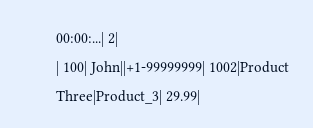00:00:...| 2|
| 100| John||+1-99999999| 1002|Product Three|Product_3| 29.99|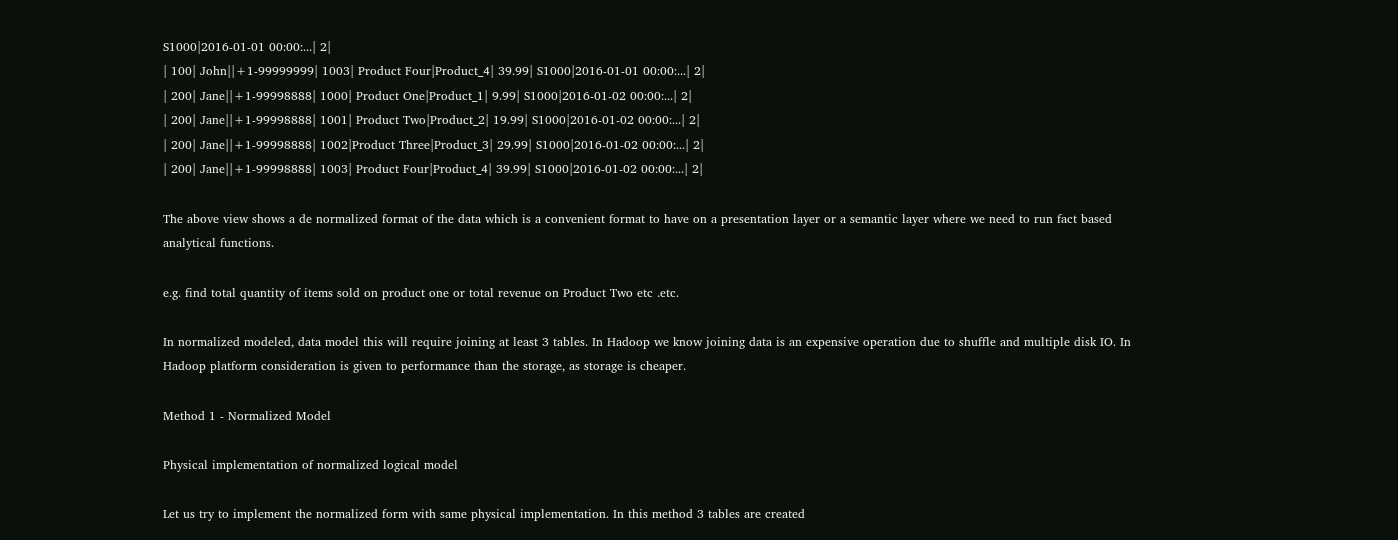S1000|2016-01-01 00:00:...| 2|
| 100| John||+1-99999999| 1003| Product Four|Product_4| 39.99| S1000|2016-01-01 00:00:...| 2|
| 200| Jane||+1-99998888| 1000| Product One|Product_1| 9.99| S1000|2016-01-02 00:00:...| 2|
| 200| Jane||+1-99998888| 1001| Product Two|Product_2| 19.99| S1000|2016-01-02 00:00:...| 2|
| 200| Jane||+1-99998888| 1002|Product Three|Product_3| 29.99| S1000|2016-01-02 00:00:...| 2|
| 200| Jane||+1-99998888| 1003| Product Four|Product_4| 39.99| S1000|2016-01-02 00:00:...| 2|

The above view shows a de normalized format of the data which is a convenient format to have on a presentation layer or a semantic layer where we need to run fact based analytical functions.

e.g. find total quantity of items sold on product one or total revenue on Product Two etc .etc.

In normalized modeled, data model this will require joining at least 3 tables. In Hadoop we know joining data is an expensive operation due to shuffle and multiple disk IO. In Hadoop platform consideration is given to performance than the storage, as storage is cheaper.

Method 1 - Normalized Model

Physical implementation of normalized logical model

Let us try to implement the normalized form with same physical implementation. In this method 3 tables are created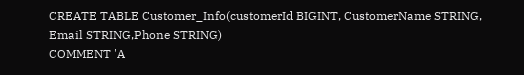CREATE TABLE Customer_Info(customerId BIGINT, CustomerName STRING, Email STRING,Phone STRING)
COMMENT 'A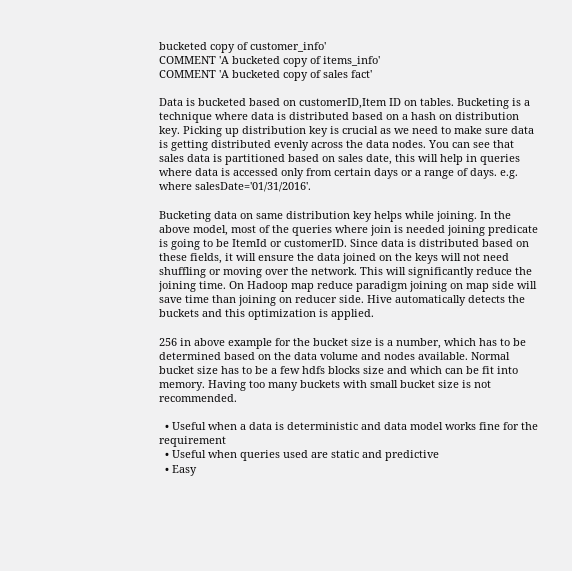bucketed copy of customer_info'
COMMENT 'A bucketed copy of items_info'
COMMENT 'A bucketed copy of sales fact'

Data is bucketed based on customerID,Item ID on tables. Bucketing is a technique where data is distributed based on a hash on distribution key. Picking up distribution key is crucial as we need to make sure data is getting distributed evenly across the data nodes. You can see that sales data is partitioned based on sales date, this will help in queries where data is accessed only from certain days or a range of days. e.g. where salesDate='01/31/2016'.

Bucketing data on same distribution key helps while joining. In the above model, most of the queries where join is needed joining predicate is going to be ItemId or customerID. Since data is distributed based on these fields, it will ensure the data joined on the keys will not need shuffling or moving over the network. This will significantly reduce the joining time. On Hadoop map reduce paradigm joining on map side will save time than joining on reducer side. Hive automatically detects the buckets and this optimization is applied.

256 in above example for the bucket size is a number, which has to be determined based on the data volume and nodes available. Normal bucket size has to be a few hdfs blocks size and which can be fit into memory. Having too many buckets with small bucket size is not recommended.

  • Useful when a data is deterministic and data model works fine for the requirement
  • Useful when queries used are static and predictive
  • Easy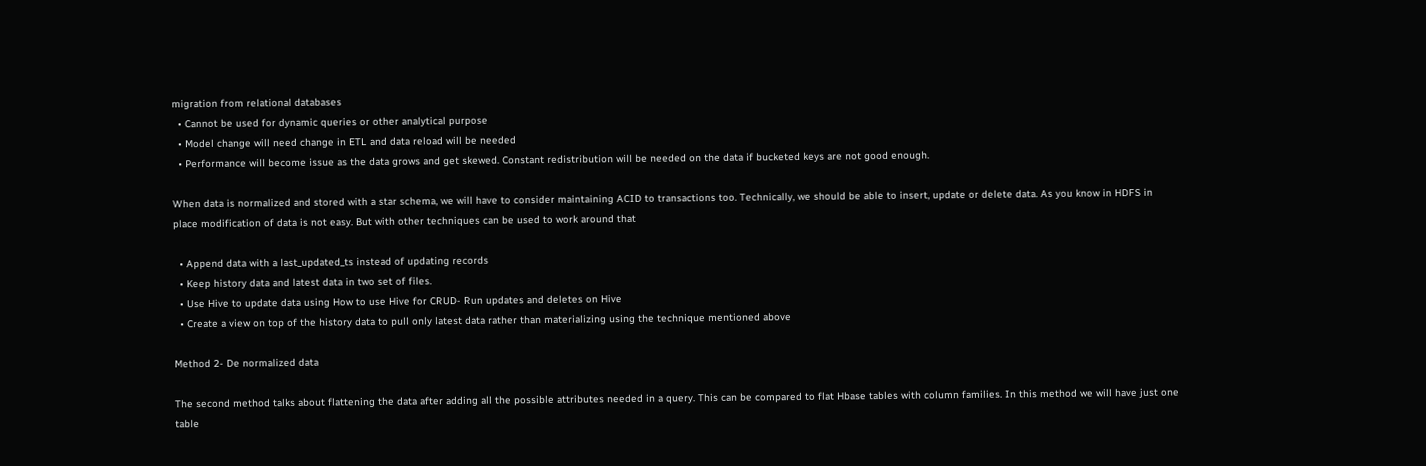migration from relational databases
  • Cannot be used for dynamic queries or other analytical purpose
  • Model change will need change in ETL and data reload will be needed
  • Performance will become issue as the data grows and get skewed. Constant redistribution will be needed on the data if bucketed keys are not good enough.

When data is normalized and stored with a star schema, we will have to consider maintaining ACID to transactions too. Technically, we should be able to insert, update or delete data. As you know in HDFS in place modification of data is not easy. But with other techniques can be used to work around that

  • Append data with a last_updated_ts instead of updating records
  • Keep history data and latest data in two set of files.
  • Use Hive to update data using How to use Hive for CRUD- Run updates and deletes on Hive
  • Create a view on top of the history data to pull only latest data rather than materializing using the technique mentioned above

Method 2- De normalized data

The second method talks about flattening the data after adding all the possible attributes needed in a query. This can be compared to flat Hbase tables with column families. In this method we will have just one table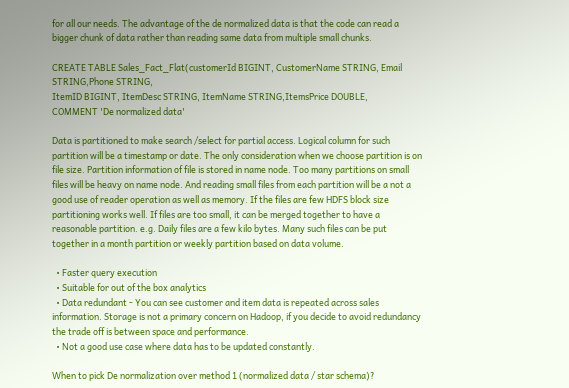for all our needs. The advantage of the de normalized data is that the code can read a bigger chunk of data rather than reading same data from multiple small chunks.

CREATE TABLE Sales_Fact_Flat(customerId BIGINT, CustomerName STRING, Email STRING,Phone STRING,
ItemID BIGINT, ItemDesc STRING, ItemName STRING,ItemsPrice DOUBLE,
COMMENT 'De normalized data'

Data is partitioned to make search /select for partial access. Logical column for such partition will be a timestamp or date. The only consideration when we choose partition is on file size. Partition information of file is stored in name node. Too many partitions on small files will be heavy on name node. And reading small files from each partition will be a not a good use of reader operation as well as memory. If the files are few HDFS block size partitioning works well. If files are too small, it can be merged together to have a reasonable partition. e.g. Daily files are a few kilo bytes. Many such files can be put together in a month partition or weekly partition based on data volume.

  • Faster query execution
  • Suitable for out of the box analytics
  • Data redundant - You can see customer and item data is repeated across sales information. Storage is not a primary concern on Hadoop, if you decide to avoid redundancy the trade off is between space and performance.
  • Not a good use case where data has to be updated constantly.

When to pick De normalization over method 1 (normalized data / star schema)?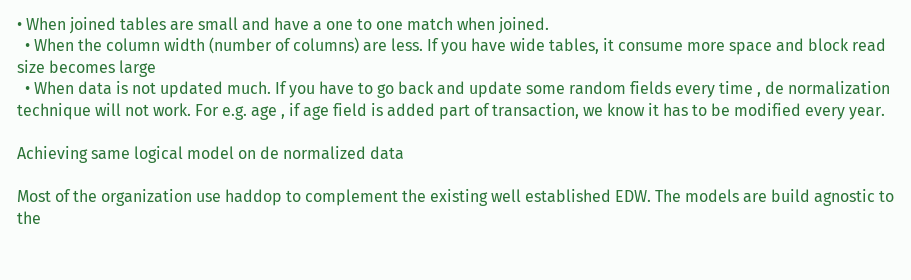• When joined tables are small and have a one to one match when joined.
  • When the column width (number of columns) are less. If you have wide tables, it consume more space and block read size becomes large
  • When data is not updated much. If you have to go back and update some random fields every time , de normalization technique will not work. For e.g. age , if age field is added part of transaction, we know it has to be modified every year.

Achieving same logical model on de normalized data

Most of the organization use haddop to complement the existing well established EDW. The models are build agnostic to the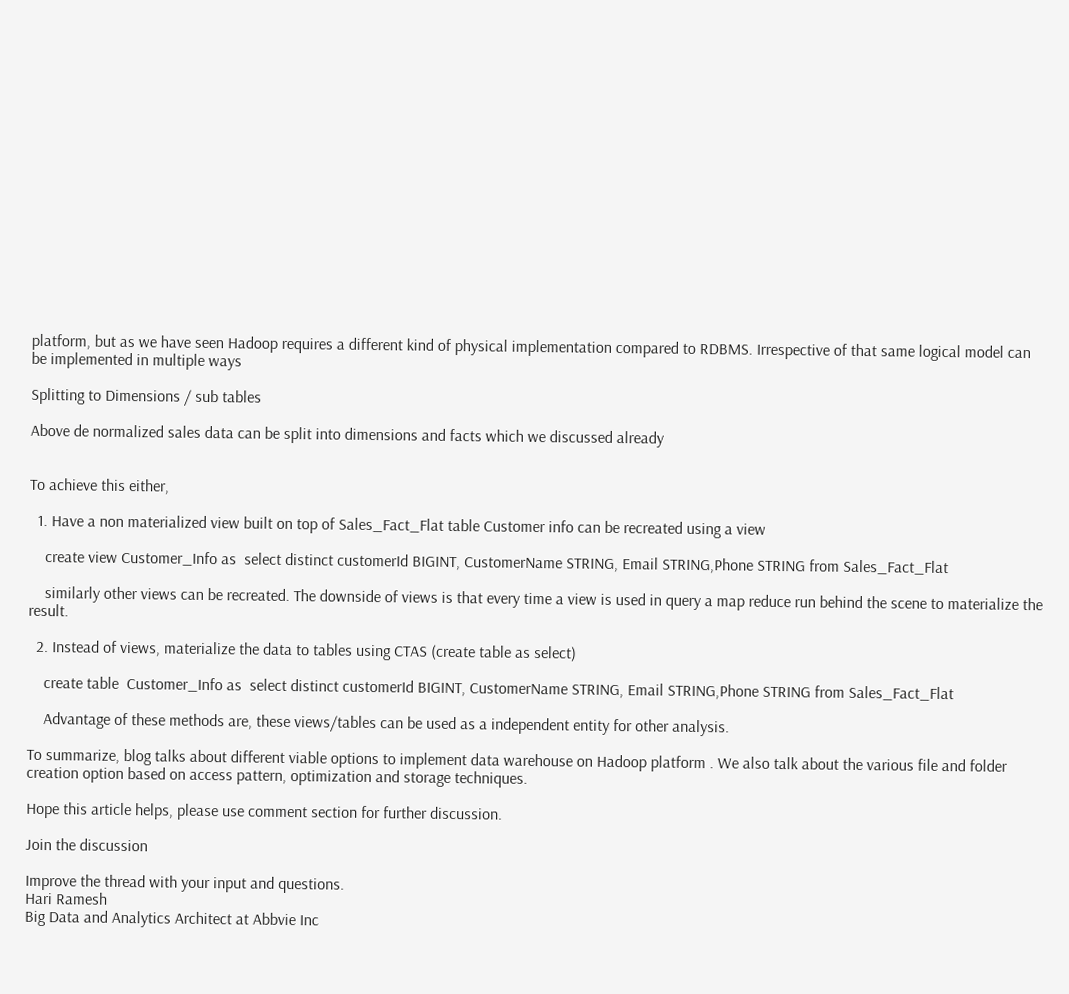platform, but as we have seen Hadoop requires a different kind of physical implementation compared to RDBMS. Irrespective of that same logical model can be implemented in multiple ways

Splitting to Dimensions / sub tables

Above de normalized sales data can be split into dimensions and facts which we discussed already


To achieve this either,

  1. Have a non materialized view built on top of Sales_Fact_Flat table Customer info can be recreated using a view

    create view Customer_Info as  select distinct customerId BIGINT, CustomerName STRING, Email STRING,Phone STRING from Sales_Fact_Flat

    similarly other views can be recreated. The downside of views is that every time a view is used in query a map reduce run behind the scene to materialize the result.

  2. Instead of views, materialize the data to tables using CTAS (create table as select)

    create table  Customer_Info as  select distinct customerId BIGINT, CustomerName STRING, Email STRING,Phone STRING from Sales_Fact_Flat

    Advantage of these methods are, these views/tables can be used as a independent entity for other analysis.

To summarize, blog talks about different viable options to implement data warehouse on Hadoop platform . We also talk about the various file and folder creation option based on access pattern, optimization and storage techniques.

Hope this article helps, please use comment section for further discussion.

Join the discussion

Improve the thread with your input and questions.
Hari Ramesh
Big Data and Analytics Architect at Abbvie Inc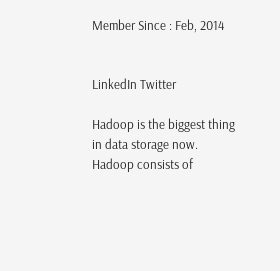Member Since : Feb, 2014


LinkedIn Twitter

Hadoop is the biggest thing in data storage now. Hadoop consists of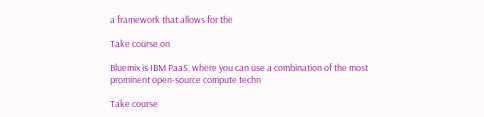a framework that allows for the

Take course on

Bluemix is IBM PaaS, where you can use a combination of the most prominent open-source compute techn

Take course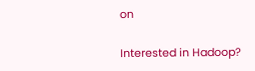on

Interested in Hadoop?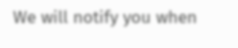We will notify you when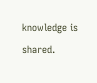knowledge is shared.